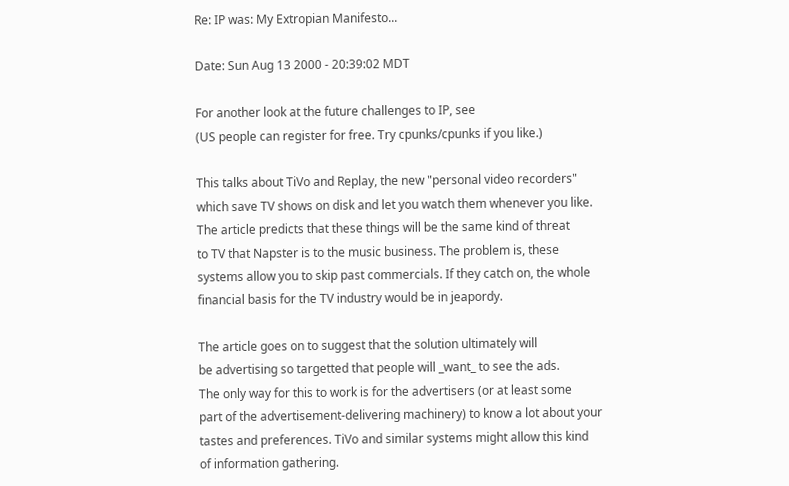Re: IP was: My Extropian Manifesto...

Date: Sun Aug 13 2000 - 20:39:02 MDT

For another look at the future challenges to IP, see
(US people can register for free. Try cpunks/cpunks if you like.)

This talks about TiVo and Replay, the new "personal video recorders"
which save TV shows on disk and let you watch them whenever you like.
The article predicts that these things will be the same kind of threat
to TV that Napster is to the music business. The problem is, these
systems allow you to skip past commercials. If they catch on, the whole
financial basis for the TV industry would be in jeapordy.

The article goes on to suggest that the solution ultimately will
be advertising so targetted that people will _want_ to see the ads.
The only way for this to work is for the advertisers (or at least some
part of the advertisement-delivering machinery) to know a lot about your
tastes and preferences. TiVo and similar systems might allow this kind
of information gathering.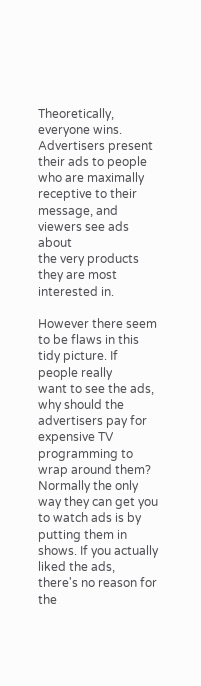Theoretically, everyone wins. Advertisers present their ads to people
who are maximally receptive to their message, and viewers see ads about
the very products they are most interested in.

However there seem to be flaws in this tidy picture. If people really
want to see the ads, why should the advertisers pay for expensive TV
programming to wrap around them? Normally the only way they can get you
to watch ads is by putting them in shows. If you actually liked the ads,
there's no reason for the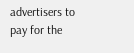advertisers to pay for the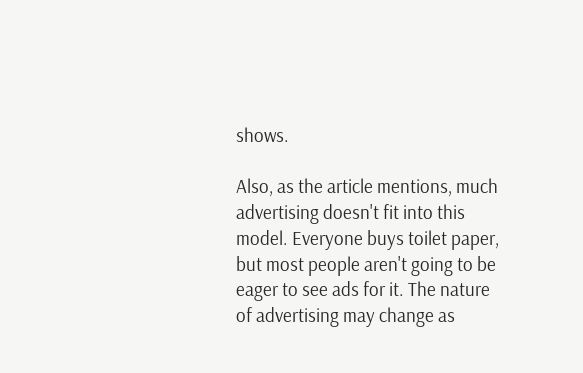shows.

Also, as the article mentions, much advertising doesn't fit into this
model. Everyone buys toilet paper, but most people aren't going to be
eager to see ads for it. The nature of advertising may change as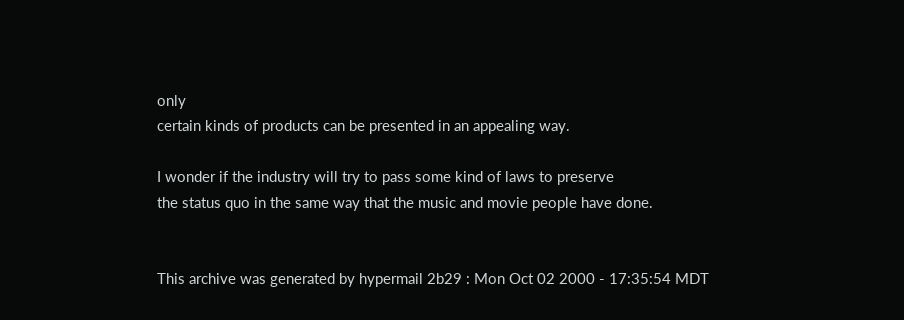only
certain kinds of products can be presented in an appealing way.

I wonder if the industry will try to pass some kind of laws to preserve
the status quo in the same way that the music and movie people have done.


This archive was generated by hypermail 2b29 : Mon Oct 02 2000 - 17:35:54 MDT